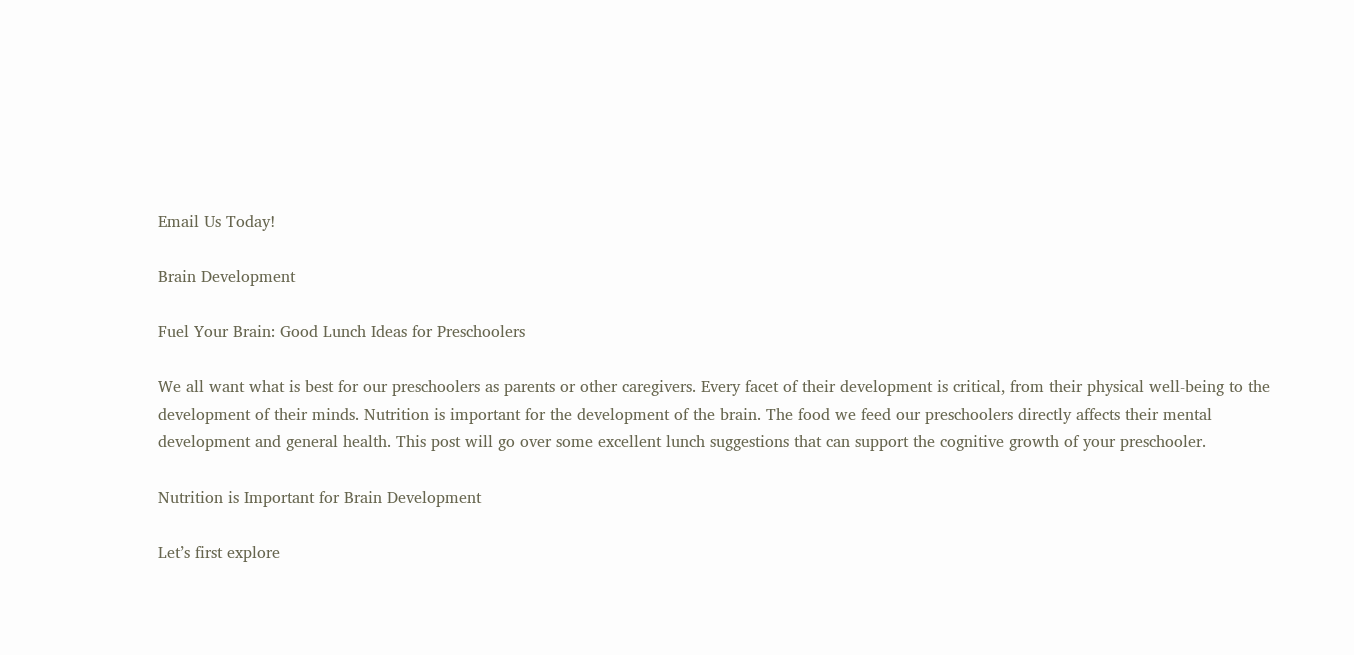Email Us Today!

Brain Development

Fuel Your Brain: Good Lunch Ideas for Preschoolers

We all want what is best for our preschoolers as parents or other caregivers. Every facet of their development is critical, from their physical well-being to the development of their minds. Nutrition is important for the development of the brain. The food we feed our preschoolers directly affects their mental development and general health. This post will go over some excellent lunch suggestions that can support the cognitive growth of your preschooler.

Nutrition is Important for Brain Development

Let’s first explore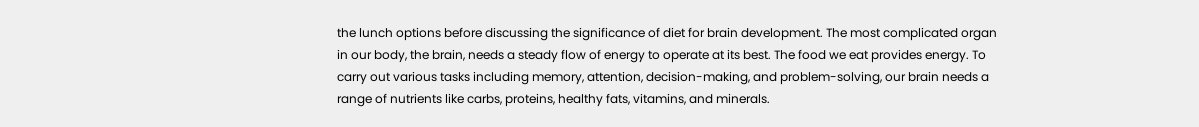the lunch options before discussing the significance of diet for brain development. The most complicated organ in our body, the brain, needs a steady flow of energy to operate at its best. The food we eat provides energy. To carry out various tasks including memory, attention, decision-making, and problem-solving, our brain needs a range of nutrients like carbs, proteins, healthy fats, vitamins, and minerals.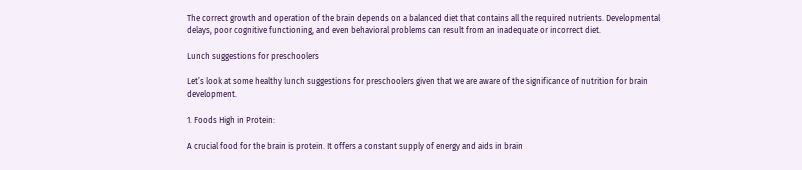The correct growth and operation of the brain depends on a balanced diet that contains all the required nutrients. Developmental delays, poor cognitive functioning, and even behavioral problems can result from an inadequate or incorrect diet.

Lunch suggestions for preschoolers

Let’s look at some healthy lunch suggestions for preschoolers given that we are aware of the significance of nutrition for brain development.

1. Foods High in Protein:

A crucial food for the brain is protein. It offers a constant supply of energy and aids in brain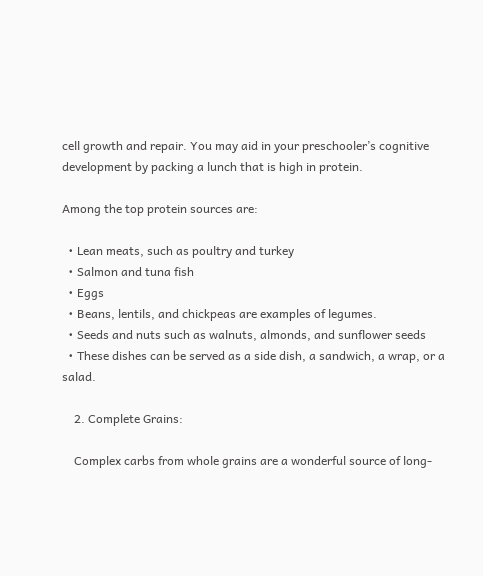cell growth and repair. You may aid in your preschooler’s cognitive development by packing a lunch that is high in protein.

Among the top protein sources are:

  • Lean meats, such as poultry and turkey
  • Salmon and tuna fish
  • Eggs
  • Beans, lentils, and chickpeas are examples of legumes.
  • Seeds and nuts such as walnuts, almonds, and sunflower seeds
  • These dishes can be served as a side dish, a sandwich, a wrap, or a salad.

    2. Complete Grains:

    Complex carbs from whole grains are a wonderful source of long-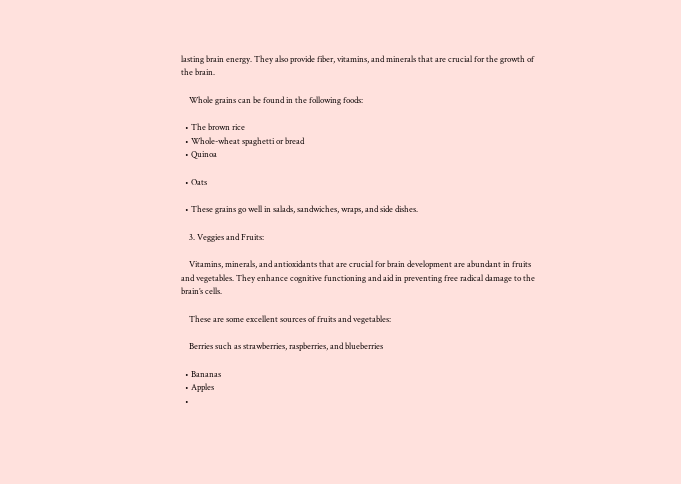lasting brain energy. They also provide fiber, vitamins, and minerals that are crucial for the growth of the brain.

    Whole grains can be found in the following foods:

  • The brown rice
  • Whole-wheat spaghetti or bread
  • Quinoa

  • Oats

  • These grains go well in salads, sandwiches, wraps, and side dishes.

    3. Veggies and Fruits:

    Vitamins, minerals, and antioxidants that are crucial for brain development are abundant in fruits and vegetables. They enhance cognitive functioning and aid in preventing free radical damage to the brain’s cells.

    These are some excellent sources of fruits and vegetables:

    Berries such as strawberries, raspberries, and blueberries

  • Bananas
  • Apples
  •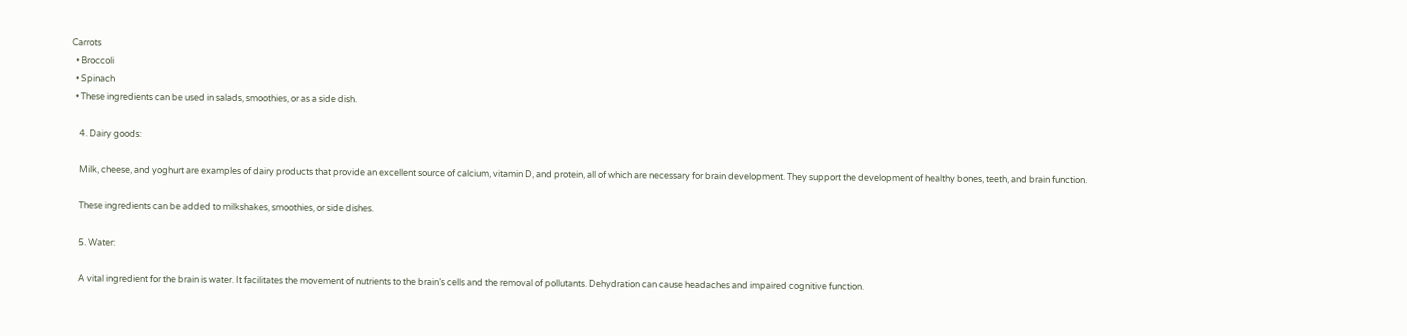Carrots
  • Broccoli
  • Spinach
  • These ingredients can be used in salads, smoothies, or as a side dish.

    4. Dairy goods:

    Milk, cheese, and yoghurt are examples of dairy products that provide an excellent source of calcium, vitamin D, and protein, all of which are necessary for brain development. They support the development of healthy bones, teeth, and brain function.

    These ingredients can be added to milkshakes, smoothies, or side dishes.

    5. Water:

    A vital ingredient for the brain is water. It facilitates the movement of nutrients to the brain’s cells and the removal of pollutants. Dehydration can cause headaches and impaired cognitive function.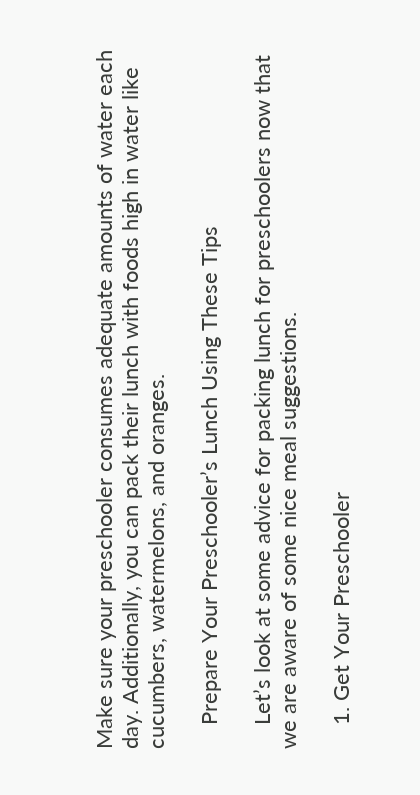Make sure your preschooler consumes adequate amounts of water each day. Additionally, you can pack their lunch with foods high in water like cucumbers, watermelons, and oranges.

    Prepare Your Preschooler’s Lunch Using These Tips

    Let’s look at some advice for packing lunch for preschoolers now that we are aware of some nice meal suggestions.

    1. Get Your Preschooler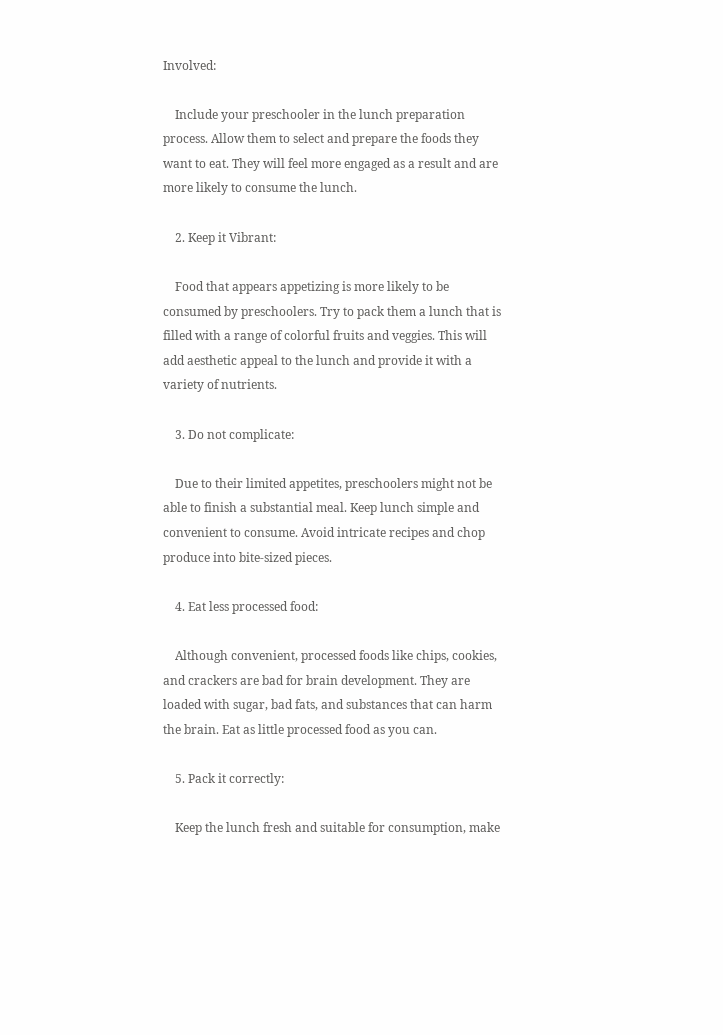Involved:

    Include your preschooler in the lunch preparation process. Allow them to select and prepare the foods they want to eat. They will feel more engaged as a result and are more likely to consume the lunch.

    2. Keep it Vibrant:

    Food that appears appetizing is more likely to be consumed by preschoolers. Try to pack them a lunch that is filled with a range of colorful fruits and veggies. This will add aesthetic appeal to the lunch and provide it with a variety of nutrients.

    3. Do not complicate:

    Due to their limited appetites, preschoolers might not be able to finish a substantial meal. Keep lunch simple and convenient to consume. Avoid intricate recipes and chop produce into bite-sized pieces.

    4. Eat less processed food:

    Although convenient, processed foods like chips, cookies, and crackers are bad for brain development. They are loaded with sugar, bad fats, and substances that can harm the brain. Eat as little processed food as you can.

    5. Pack it correctly:

    Keep the lunch fresh and suitable for consumption, make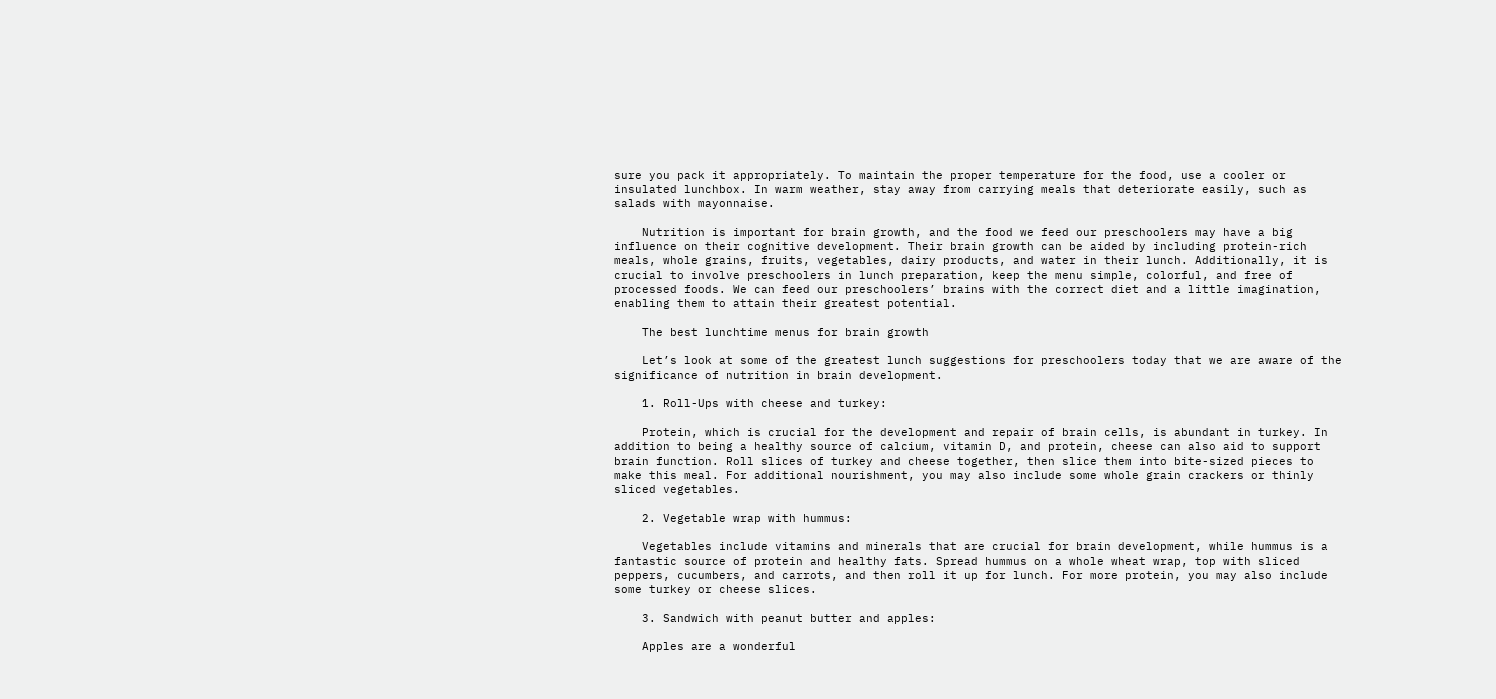sure you pack it appropriately. To maintain the proper temperature for the food, use a cooler or insulated lunchbox. In warm weather, stay away from carrying meals that deteriorate easily, such as salads with mayonnaise.

    Nutrition is important for brain growth, and the food we feed our preschoolers may have a big influence on their cognitive development. Their brain growth can be aided by including protein-rich meals, whole grains, fruits, vegetables, dairy products, and water in their lunch. Additionally, it is crucial to involve preschoolers in lunch preparation, keep the menu simple, colorful, and free of processed foods. We can feed our preschoolers’ brains with the correct diet and a little imagination, enabling them to attain their greatest potential.

    The best lunchtime menus for brain growth

    Let’s look at some of the greatest lunch suggestions for preschoolers today that we are aware of the significance of nutrition in brain development.

    1. Roll-Ups with cheese and turkey:

    Protein, which is crucial for the development and repair of brain cells, is abundant in turkey. In addition to being a healthy source of calcium, vitamin D, and protein, cheese can also aid to support brain function. Roll slices of turkey and cheese together, then slice them into bite-sized pieces to make this meal. For additional nourishment, you may also include some whole grain crackers or thinly sliced vegetables.

    2. Vegetable wrap with hummus:

    Vegetables include vitamins and minerals that are crucial for brain development, while hummus is a fantastic source of protein and healthy fats. Spread hummus on a whole wheat wrap, top with sliced peppers, cucumbers, and carrots, and then roll it up for lunch. For more protein, you may also include some turkey or cheese slices.

    3. Sandwich with peanut butter and apples:

    Apples are a wonderful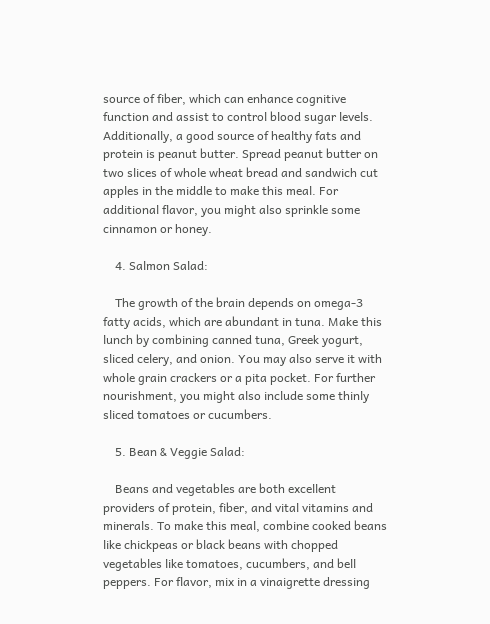source of fiber, which can enhance cognitive function and assist to control blood sugar levels. Additionally, a good source of healthy fats and protein is peanut butter. Spread peanut butter on two slices of whole wheat bread and sandwich cut apples in the middle to make this meal. For additional flavor, you might also sprinkle some cinnamon or honey.

    4. Salmon Salad:

    The growth of the brain depends on omega-3 fatty acids, which are abundant in tuna. Make this lunch by combining canned tuna, Greek yogurt, sliced celery, and onion. You may also serve it with whole grain crackers or a pita pocket. For further nourishment, you might also include some thinly sliced tomatoes or cucumbers.

    5. Bean & Veggie Salad:

    Beans and vegetables are both excellent providers of protein, fiber, and vital vitamins and minerals. To make this meal, combine cooked beans like chickpeas or black beans with chopped vegetables like tomatoes, cucumbers, and bell peppers. For flavor, mix in a vinaigrette dressing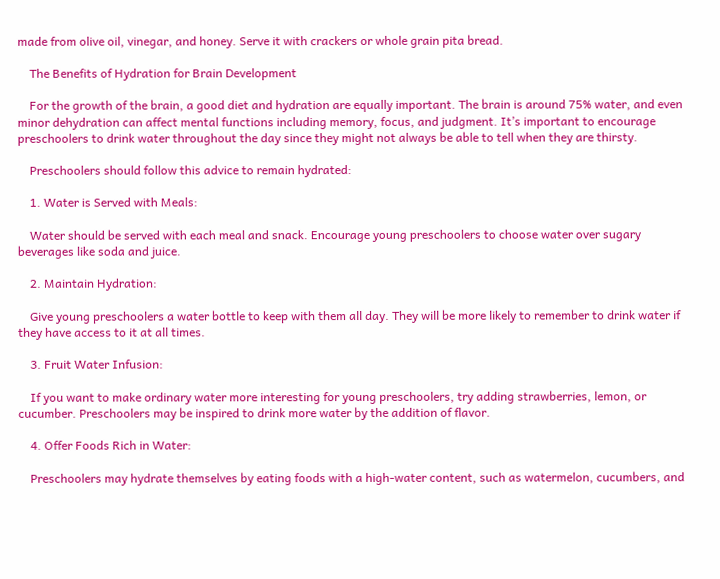made from olive oil, vinegar, and honey. Serve it with crackers or whole grain pita bread.

    The Benefits of Hydration for Brain Development

    For the growth of the brain, a good diet and hydration are equally important. The brain is around 75% water, and even minor dehydration can affect mental functions including memory, focus, and judgment. It’s important to encourage preschoolers to drink water throughout the day since they might not always be able to tell when they are thirsty.

    Preschoolers should follow this advice to remain hydrated:

    1. Water is Served with Meals:

    Water should be served with each meal and snack. Encourage young preschoolers to choose water over sugary beverages like soda and juice.

    2. Maintain Hydration:

    Give young preschoolers a water bottle to keep with them all day. They will be more likely to remember to drink water if they have access to it at all times.

    3. Fruit Water Infusion:

    If you want to make ordinary water more interesting for young preschoolers, try adding strawberries, lemon, or cucumber. Preschoolers may be inspired to drink more water by the addition of flavor.

    4. Offer Foods Rich in Water:

    Preschoolers may hydrate themselves by eating foods with a high-water content, such as watermelon, cucumbers, and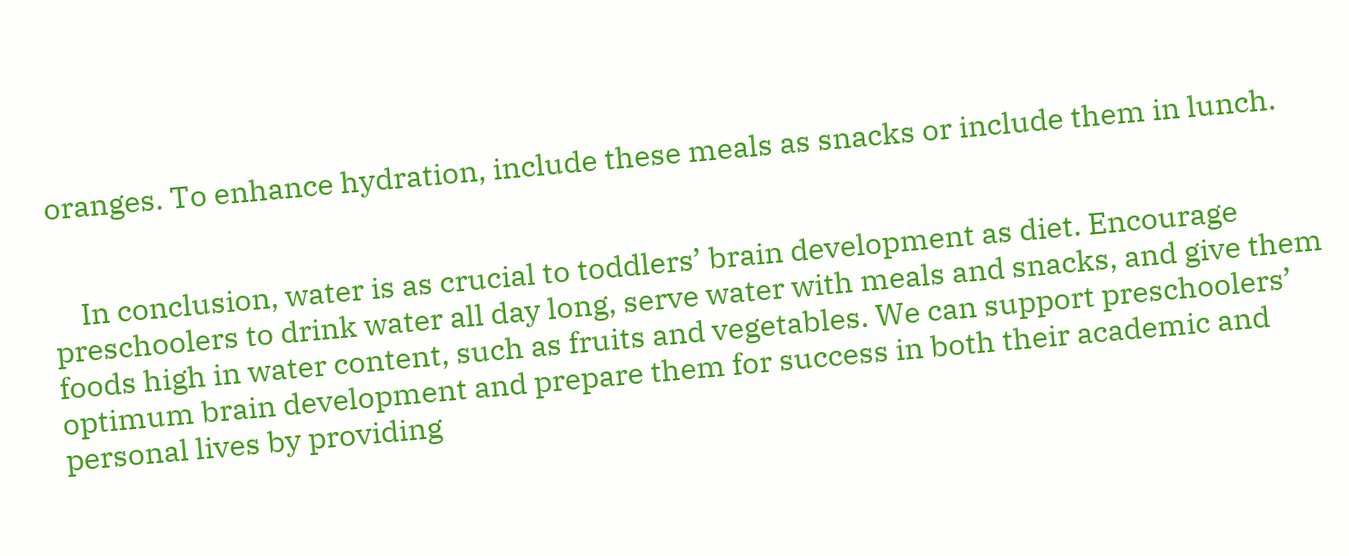oranges. To enhance hydration, include these meals as snacks or include them in lunch.


    In conclusion, water is as crucial to toddlers’ brain development as diet. Encourage preschoolers to drink water all day long, serve water with meals and snacks, and give them foods high in water content, such as fruits and vegetables. We can support preschoolers’ optimum brain development and prepare them for success in both their academic and personal lives by providing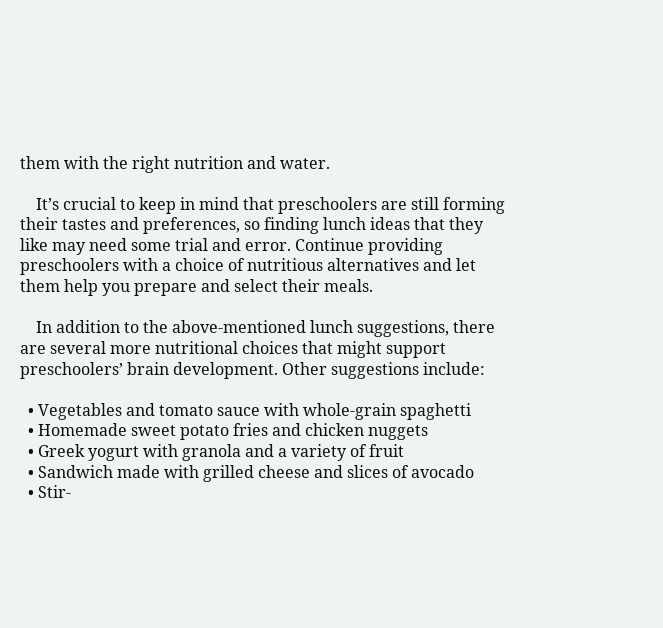them with the right nutrition and water.

    It’s crucial to keep in mind that preschoolers are still forming their tastes and preferences, so finding lunch ideas that they like may need some trial and error. Continue providing preschoolers with a choice of nutritious alternatives and let them help you prepare and select their meals.

    In addition to the above-mentioned lunch suggestions, there are several more nutritional choices that might support preschoolers’ brain development. Other suggestions include:

  • Vegetables and tomato sauce with whole-grain spaghetti
  • Homemade sweet potato fries and chicken nuggets
  • Greek yogurt with granola and a variety of fruit
  • Sandwich made with grilled cheese and slices of avocado
  • Stir-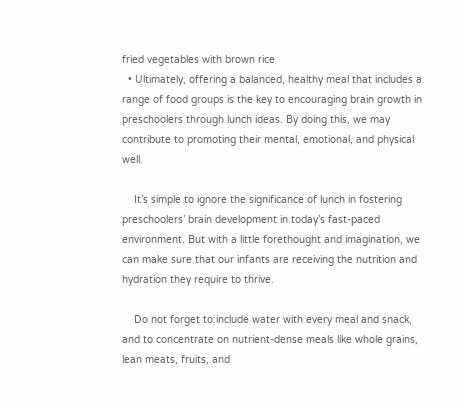fried vegetables with brown rice
  • Ultimately, offering a balanced, healthy meal that includes a range of food groups is the key to encouraging brain growth in preschoolers through lunch ideas. By doing this, we may contribute to promoting their mental, emotional, and physical well.

    It’s simple to ignore the significance of lunch in fostering preschoolers’ brain development in today’s fast-paced environment. But with a little forethought and imagination, we can make sure that our infants are receiving the nutrition and hydration they require to thrive.

    Do not forget to include water with every meal and snack, and to concentrate on nutrient-dense meals like whole grains, lean meats, fruits, and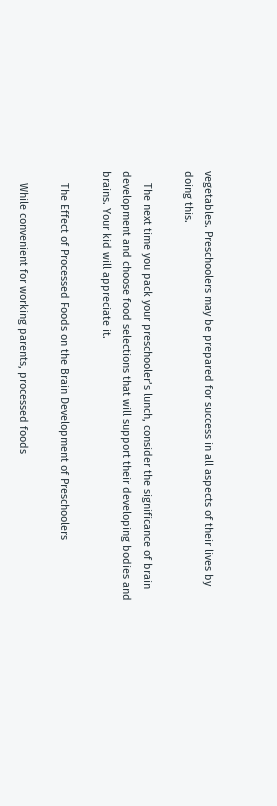vegetables. Preschoolers may be prepared for success in all aspects of their lives by doing this.

    The next time you pack your preschooler’s lunch, consider the significance of brain development and choose food selections that will support their developing bodies and brains. Your kid will appreciate it.

    The Effect of Processed Foods on the Brain Development of Preschoolers

    While convenient for working parents, processed foods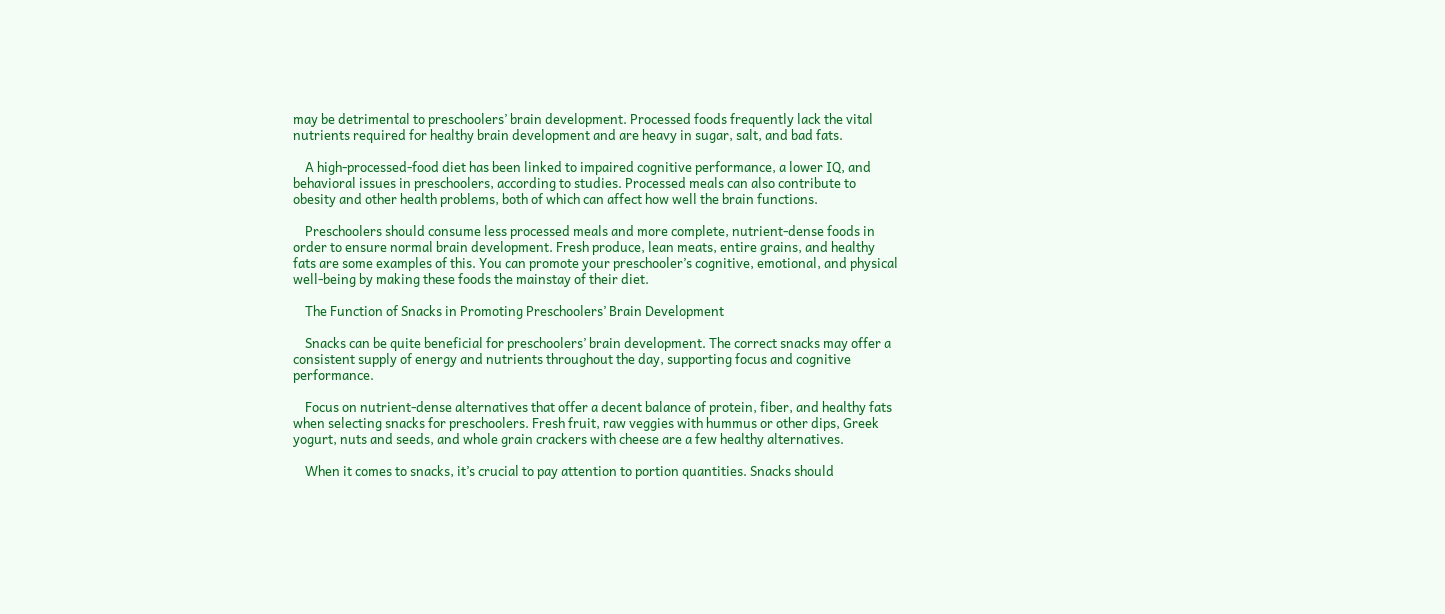may be detrimental to preschoolers’ brain development. Processed foods frequently lack the vital nutrients required for healthy brain development and are heavy in sugar, salt, and bad fats.

    A high-processed-food diet has been linked to impaired cognitive performance, a lower IQ, and behavioral issues in preschoolers, according to studies. Processed meals can also contribute to obesity and other health problems, both of which can affect how well the brain functions.

    Preschoolers should consume less processed meals and more complete, nutrient-dense foods in order to ensure normal brain development. Fresh produce, lean meats, entire grains, and healthy fats are some examples of this. You can promote your preschooler’s cognitive, emotional, and physical well-being by making these foods the mainstay of their diet.

    The Function of Snacks in Promoting Preschoolers’ Brain Development

    Snacks can be quite beneficial for preschoolers’ brain development. The correct snacks may offer a consistent supply of energy and nutrients throughout the day, supporting focus and cognitive performance.

    Focus on nutrient-dense alternatives that offer a decent balance of protein, fiber, and healthy fats when selecting snacks for preschoolers. Fresh fruit, raw veggies with hummus or other dips, Greek yogurt, nuts and seeds, and whole grain crackers with cheese are a few healthy alternatives.

    When it comes to snacks, it’s crucial to pay attention to portion quantities. Snacks should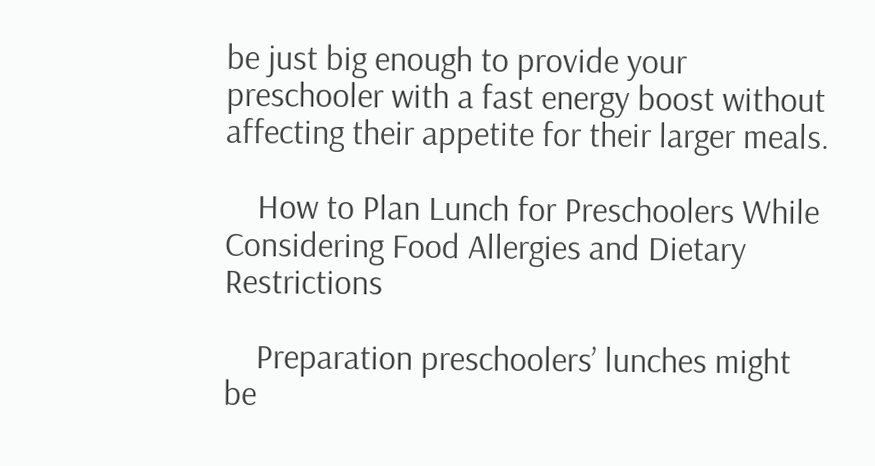be just big enough to provide your preschooler with a fast energy boost without affecting their appetite for their larger meals.

    How to Plan Lunch for Preschoolers While Considering Food Allergies and Dietary Restrictions

    Preparation preschoolers’ lunches might be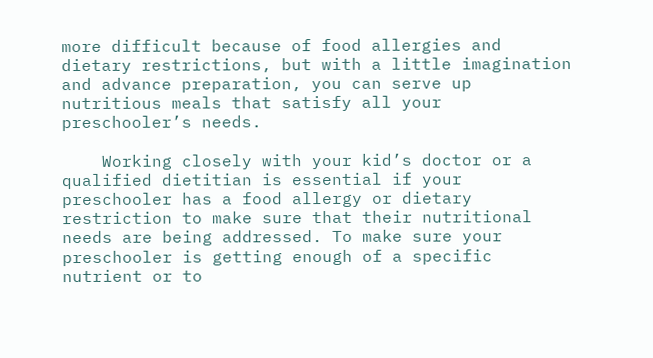more difficult because of food allergies and dietary restrictions, but with a little imagination and advance preparation, you can serve up nutritious meals that satisfy all your preschooler’s needs.

    Working closely with your kid’s doctor or a qualified dietitian is essential if your preschooler has a food allergy or dietary restriction to make sure that their nutritional needs are being addressed. To make sure your preschooler is getting enough of a specific nutrient or to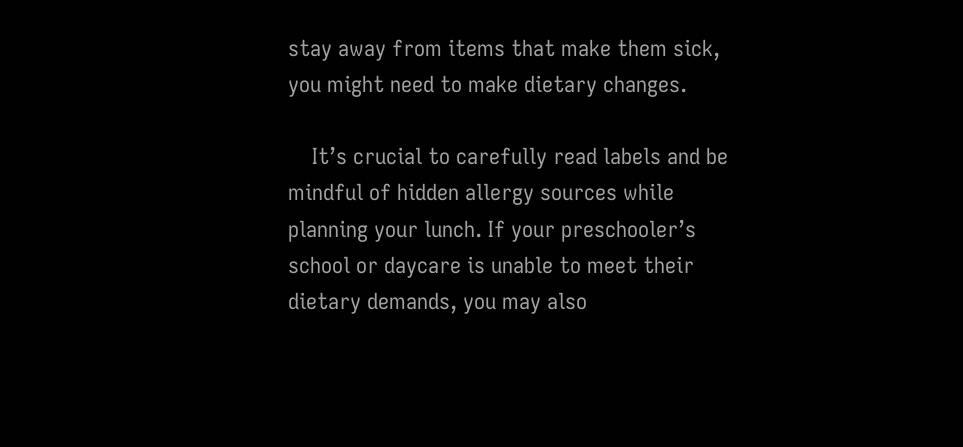stay away from items that make them sick, you might need to make dietary changes.

    It’s crucial to carefully read labels and be mindful of hidden allergy sources while planning your lunch. If your preschooler’s school or daycare is unable to meet their dietary demands, you may also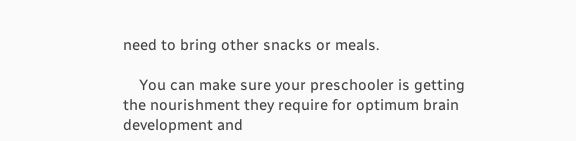need to bring other snacks or meals.

    You can make sure your preschooler is getting the nourishment they require for optimum brain development and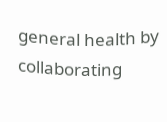general health by collaborating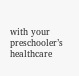with your preschooler’s healthcare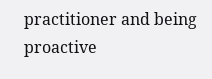practitioner and being proactive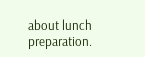about lunch preparation.